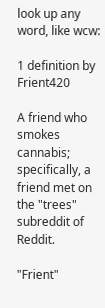look up any word, like wcw:

1 definition by Frient420

A friend who smokes cannabis; specifically, a friend met on the "trees" subreddit of Reddit.

"Frient"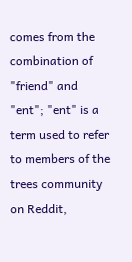comes from the combination of "friend" and "ent"; "ent" is a term used to refer to members of the trees community on Reddit,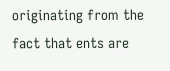originating from the fact that ents are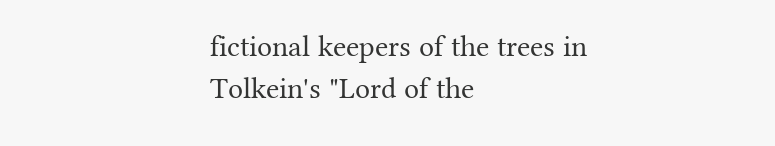fictional keepers of the trees in Tolkein's "Lord of the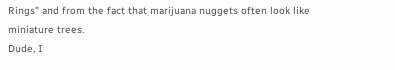Rings" and from the fact that marijuana nuggets often look like miniature trees.
Dude, I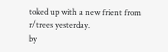toked up with a new frient from r/trees yesterday.
by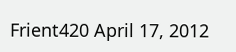Frient420 April 17, 2012